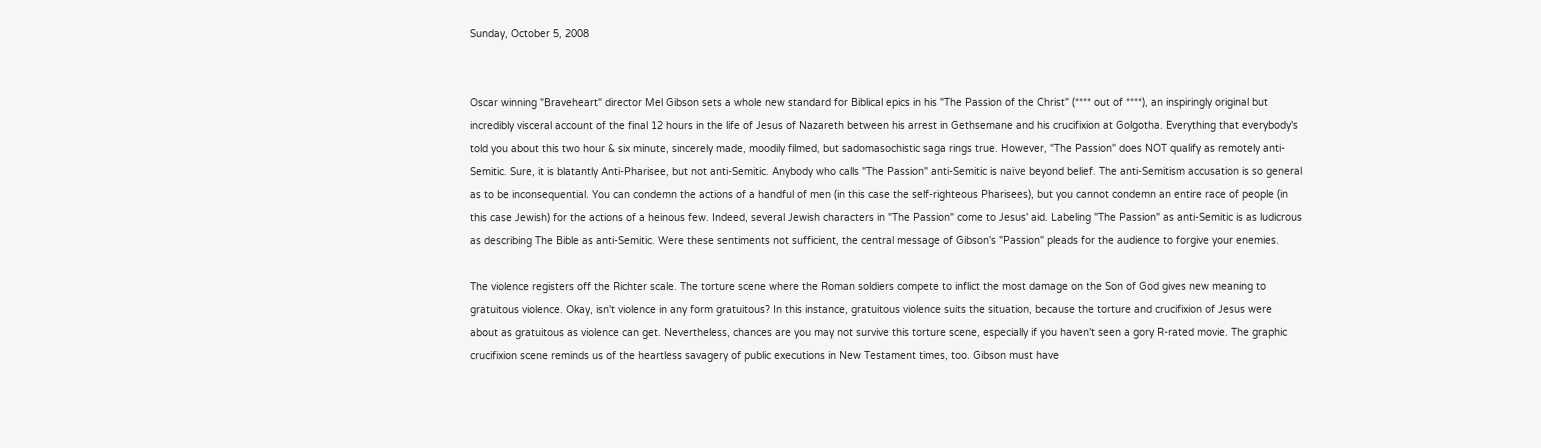Sunday, October 5, 2008


Oscar winning "Braveheart" director Mel Gibson sets a whole new standard for Biblical epics in his "The Passion of the Christ" (**** out of ****), an inspiringly original but incredibly visceral account of the final 12 hours in the life of Jesus of Nazareth between his arrest in Gethsemane and his crucifixion at Golgotha. Everything that everybody's told you about this two hour & six minute, sincerely made, moodily filmed, but sadomasochistic saga rings true. However, "The Passion" does NOT qualify as remotely anti-Semitic. Sure, it is blatantly Anti-Pharisee, but not anti-Semitic. Anybody who calls "The Passion" anti-Semitic is naïve beyond belief. The anti-Semitism accusation is so general as to be inconsequential. You can condemn the actions of a handful of men (in this case the self-righteous Pharisees), but you cannot condemn an entire race of people (in this case Jewish) for the actions of a heinous few. Indeed, several Jewish characters in "The Passion" come to Jesus' aid. Labeling "The Passion" as anti-Semitic is as ludicrous as describing The Bible as anti-Semitic. Were these sentiments not sufficient, the central message of Gibson's "Passion" pleads for the audience to forgive your enemies.

The violence registers off the Richter scale. The torture scene where the Roman soldiers compete to inflict the most damage on the Son of God gives new meaning to gratuitous violence. Okay, isn't violence in any form gratuitous? In this instance, gratuitous violence suits the situation, because the torture and crucifixion of Jesus were about as gratuitous as violence can get. Nevertheless, chances are you may not survive this torture scene, especially if you haven't seen a gory R-rated movie. The graphic crucifixion scene reminds us of the heartless savagery of public executions in New Testament times, too. Gibson must have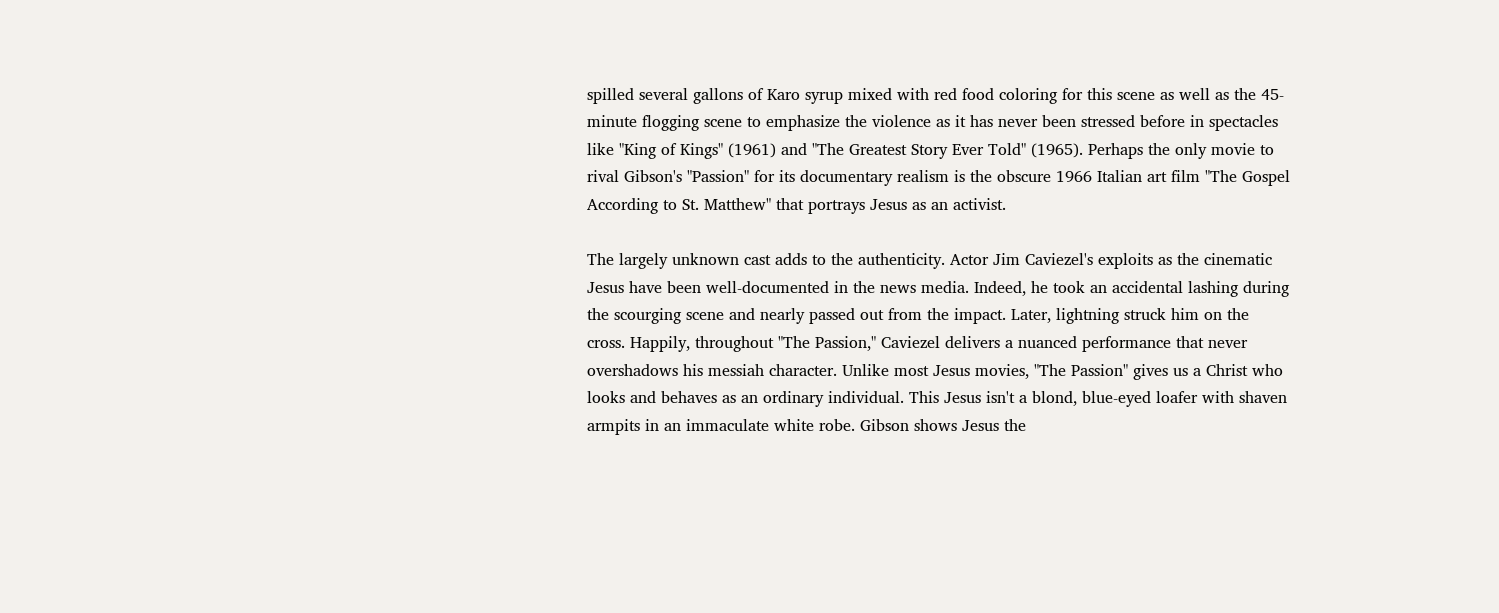spilled several gallons of Karo syrup mixed with red food coloring for this scene as well as the 45-minute flogging scene to emphasize the violence as it has never been stressed before in spectacles like "King of Kings" (1961) and "The Greatest Story Ever Told" (1965). Perhaps the only movie to rival Gibson's "Passion" for its documentary realism is the obscure 1966 Italian art film "The Gospel According to St. Matthew" that portrays Jesus as an activist.

The largely unknown cast adds to the authenticity. Actor Jim Caviezel's exploits as the cinematic Jesus have been well-documented in the news media. Indeed, he took an accidental lashing during the scourging scene and nearly passed out from the impact. Later, lightning struck him on the cross. Happily, throughout "The Passion," Caviezel delivers a nuanced performance that never overshadows his messiah character. Unlike most Jesus movies, "The Passion" gives us a Christ who looks and behaves as an ordinary individual. This Jesus isn't a blond, blue-eyed loafer with shaven armpits in an immaculate white robe. Gibson shows Jesus the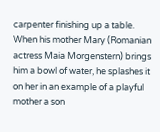carpenter finishing up a table. When his mother Mary (Romanian actress Maia Morgenstern) brings him a bowl of water, he splashes it on her in an example of a playful mother a son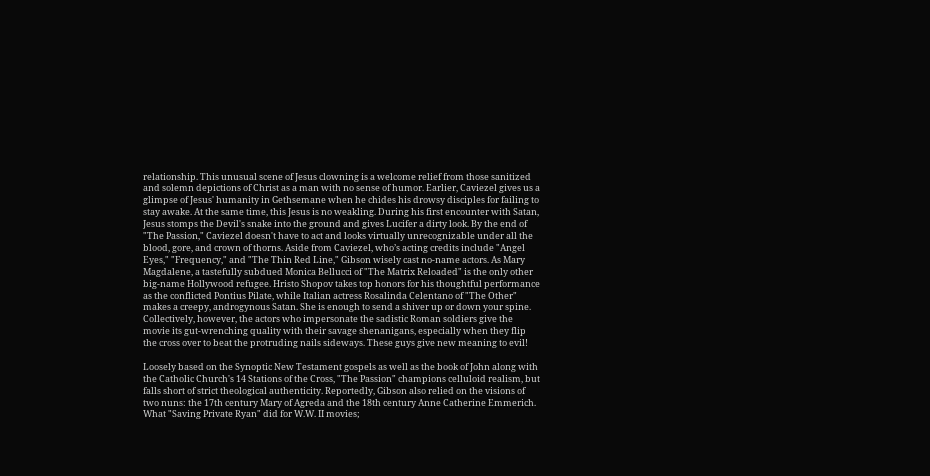relationship. This unusual scene of Jesus clowning is a welcome relief from those sanitized and solemn depictions of Christ as a man with no sense of humor. Earlier, Caviezel gives us a glimpse of Jesus' humanity in Gethsemane when he chides his drowsy disciples for failing to stay awake. At the same time, this Jesus is no weakling. During his first encounter with Satan, Jesus stomps the Devil's snake into the ground and gives Lucifer a dirty look. By the end of "The Passion," Caviezel doesn't have to act and looks virtually unrecognizable under all the blood, gore, and crown of thorns. Aside from Caviezel, who’s acting credits include "Angel Eyes," "Frequency," and "The Thin Red Line," Gibson wisely cast no-name actors. As Mary Magdalene, a tastefully subdued Monica Bellucci of "The Matrix Reloaded" is the only other big-name Hollywood refugee. Hristo Shopov takes top honors for his thoughtful performance as the conflicted Pontius Pilate, while Italian actress Rosalinda Celentano of "The Other" makes a creepy, androgynous Satan. She is enough to send a shiver up or down your spine. Collectively, however, the actors who impersonate the sadistic Roman soldiers give the movie its gut-wrenching quality with their savage shenanigans, especially when they flip the cross over to beat the protruding nails sideways. These guys give new meaning to evil!

Loosely based on the Synoptic New Testament gospels as well as the book of John along with the Catholic Church's 14 Stations of the Cross, "The Passion" champions celluloid realism, but falls short of strict theological authenticity. Reportedly, Gibson also relied on the visions of two nuns: the 17th century Mary of Agreda and the 18th century Anne Catherine Emmerich. What "Saving Private Ryan" did for W.W. II movies;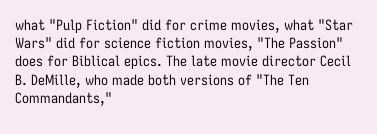what "Pulp Fiction" did for crime movies, what "Star Wars" did for science fiction movies, "The Passion" does for Biblical epics. The late movie director Cecil B. DeMille, who made both versions of "The Ten Commandants,"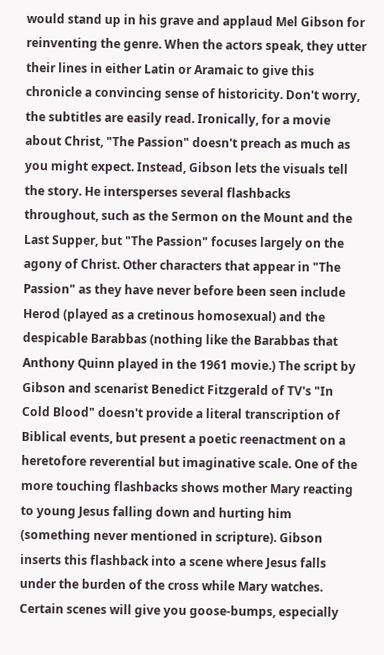would stand up in his grave and applaud Mel Gibson for reinventing the genre. When the actors speak, they utter their lines in either Latin or Aramaic to give this chronicle a convincing sense of historicity. Don't worry, the subtitles are easily read. Ironically, for a movie about Christ, "The Passion" doesn't preach as much as you might expect. Instead, Gibson lets the visuals tell the story. He intersperses several flashbacks throughout, such as the Sermon on the Mount and the Last Supper, but "The Passion" focuses largely on the agony of Christ. Other characters that appear in "The Passion" as they have never before been seen include Herod (played as a cretinous homosexual) and the despicable Barabbas (nothing like the Barabbas that Anthony Quinn played in the 1961 movie.) The script by Gibson and scenarist Benedict Fitzgerald of TV's "In Cold Blood" doesn't provide a literal transcription of Biblical events, but present a poetic reenactment on a heretofore reverential but imaginative scale. One of the more touching flashbacks shows mother Mary reacting to young Jesus falling down and hurting him (something never mentioned in scripture). Gibson inserts this flashback into a scene where Jesus falls under the burden of the cross while Mary watches. Certain scenes will give you goose-bumps, especially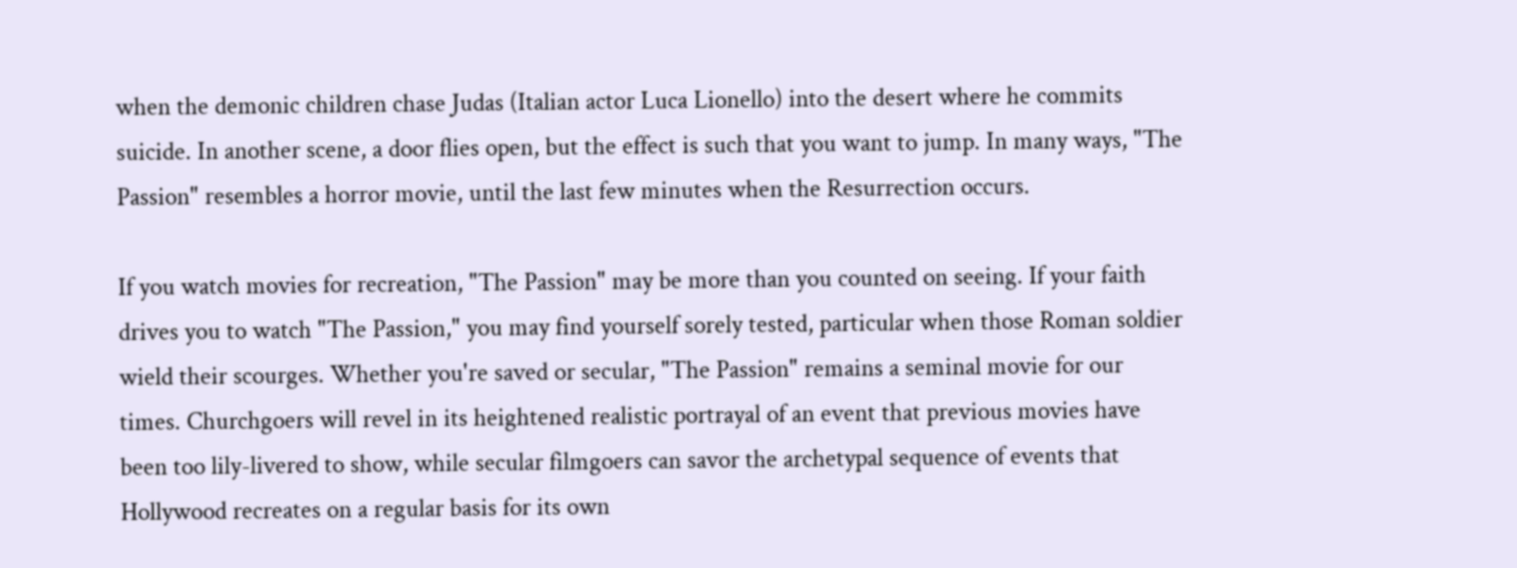when the demonic children chase Judas (Italian actor Luca Lionello) into the desert where he commits suicide. In another scene, a door flies open, but the effect is such that you want to jump. In many ways, "The Passion" resembles a horror movie, until the last few minutes when the Resurrection occurs.

If you watch movies for recreation, "The Passion" may be more than you counted on seeing. If your faith drives you to watch "The Passion," you may find yourself sorely tested, particular when those Roman soldier wield their scourges. Whether you're saved or secular, "The Passion" remains a seminal movie for our times. Churchgoers will revel in its heightened realistic portrayal of an event that previous movies have been too lily-livered to show, while secular filmgoers can savor the archetypal sequence of events that Hollywood recreates on a regular basis for its own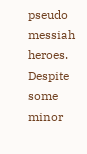pseudo messiah heroes. Despite some minor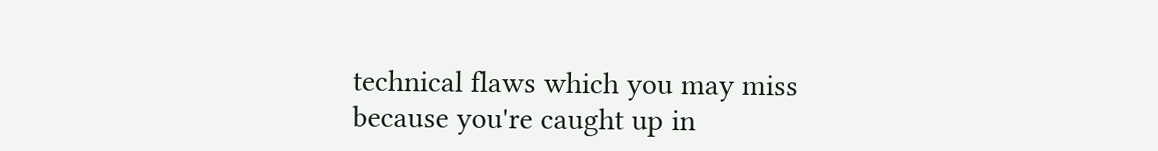technical flaws which you may miss because you're caught up in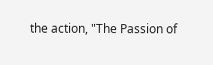the action, "The Passion of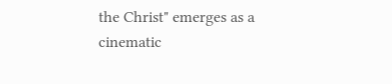the Christ" emerges as a cinematic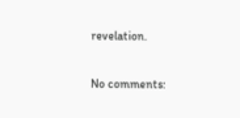revelation.

No comments: